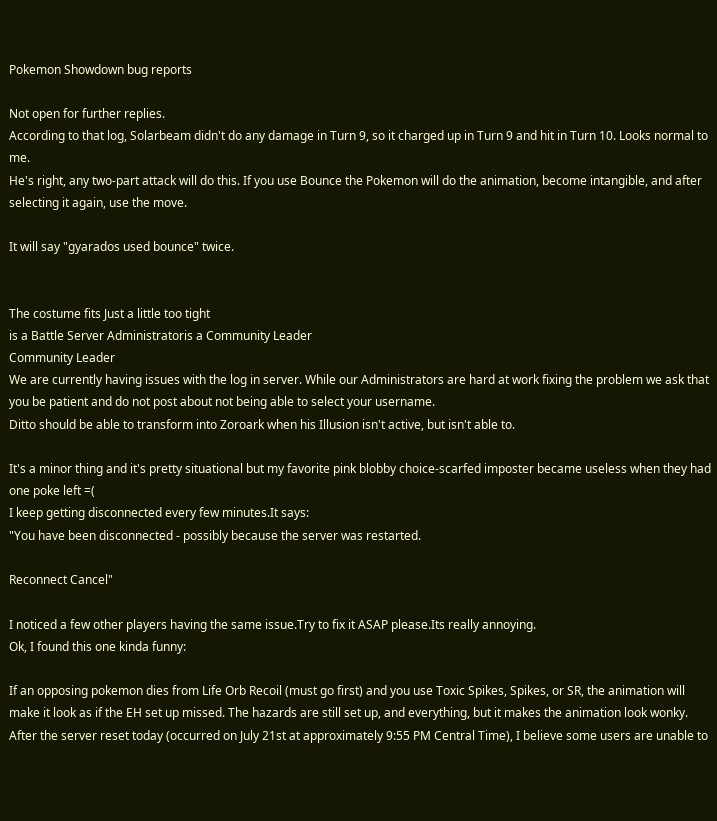Pokemon Showdown bug reports

Not open for further replies.
According to that log, Solarbeam didn't do any damage in Turn 9, so it charged up in Turn 9 and hit in Turn 10. Looks normal to me.
He's right, any two-part attack will do this. If you use Bounce the Pokemon will do the animation, become intangible, and after selecting it again, use the move.

It will say "gyarados used bounce" twice.


The costume fits Just a little too tight
is a Battle Server Administratoris a Community Leader
Community Leader
We are currently having issues with the log in server. While our Administrators are hard at work fixing the problem we ask that you be patient and do not post about not being able to select your username.
Ditto should be able to transform into Zoroark when his Illusion isn't active, but isn't able to.

It's a minor thing and it's pretty situational but my favorite pink blobby choice-scarfed imposter became useless when they had one poke left =(
I keep getting disconnected every few minutes.It says:
"You have been disconnected - possibly because the server was restarted.

Reconnect Cancel"

I noticed a few other players having the same issue.Try to fix it ASAP please.Its really annoying.
Ok, I found this one kinda funny:

If an opposing pokemon dies from Life Orb Recoil (must go first) and you use Toxic Spikes, Spikes, or SR, the animation will make it look as if the EH set up missed. The hazards are still set up, and everything, but it makes the animation look wonky.
After the server reset today (occurred on July 21st at approximately 9:55 PM Central Time), I believe some users are unable to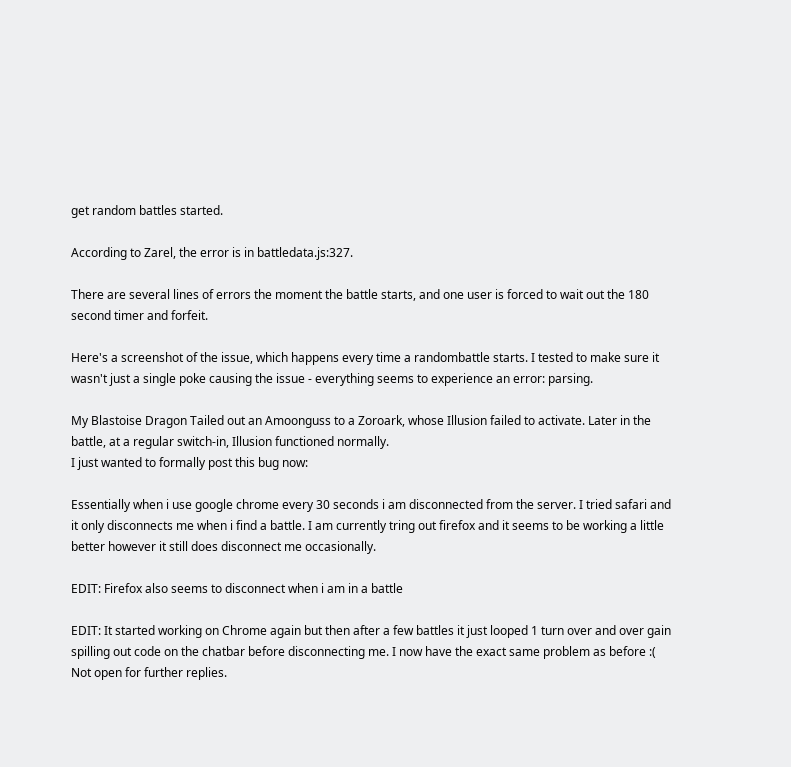get random battles started.

According to Zarel, the error is in battledata.js:327.

There are several lines of errors the moment the battle starts, and one user is forced to wait out the 180 second timer and forfeit.

Here's a screenshot of the issue, which happens every time a randombattle starts. I tested to make sure it wasn't just a single poke causing the issue - everything seems to experience an error: parsing.

My Blastoise Dragon Tailed out an Amoonguss to a Zoroark, whose Illusion failed to activate. Later in the battle, at a regular switch-in, Illusion functioned normally.
I just wanted to formally post this bug now:

Essentially when i use google chrome every 30 seconds i am disconnected from the server. I tried safari and it only disconnects me when i find a battle. I am currently tring out firefox and it seems to be working a little better however it still does disconnect me occasionally.

EDIT: Firefox also seems to disconnect when i am in a battle

EDIT: It started working on Chrome again but then after a few battles it just looped 1 turn over and over gain spilling out code on the chatbar before disconnecting me. I now have the exact same problem as before :(
Not open for further replies.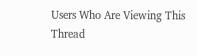Users Who Are Viewing This Thread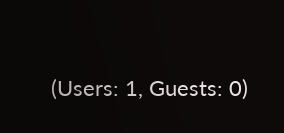(Users: 1, Guests: 0)